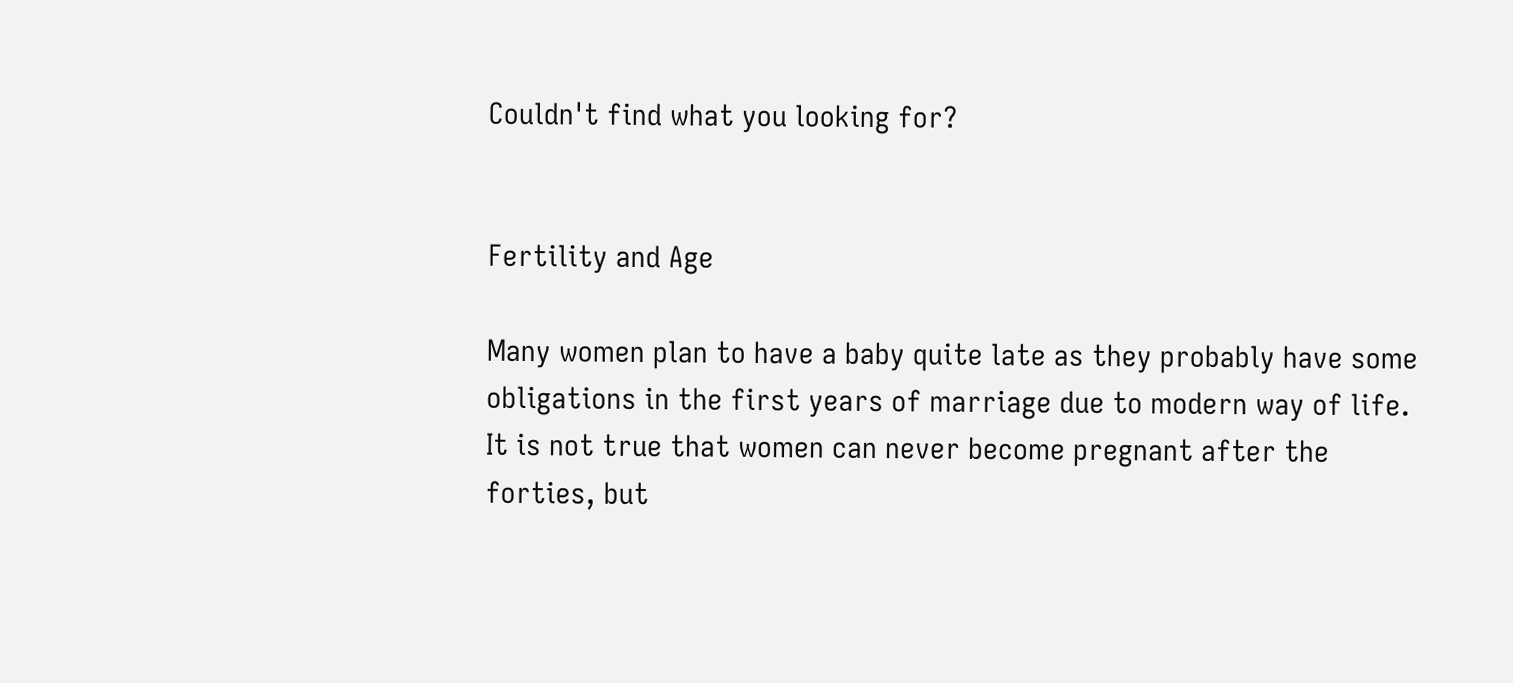Couldn't find what you looking for?


Fertility and Age

Many women plan to have a baby quite late as they probably have some obligations in the first years of marriage due to modern way of life. It is not true that women can never become pregnant after the forties, but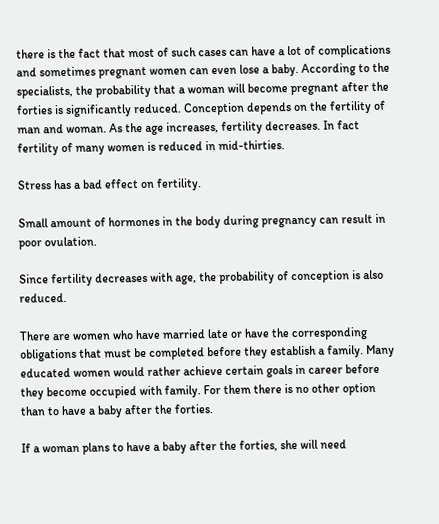there is the fact that most of such cases can have a lot of complications and sometimes pregnant women can even lose a baby. According to the specialists, the probability that a woman will become pregnant after the forties is significantly reduced. Conception depends on the fertility of man and woman. As the age increases, fertility decreases. In fact fertility of many women is reduced in mid-thirties.

Stress has a bad effect on fertility.

Small amount of hormones in the body during pregnancy can result in poor ovulation.

Since fertility decreases with age, the probability of conception is also reduced.

There are women who have married late or have the corresponding obligations that must be completed before they establish a family. Many educated women would rather achieve certain goals in career before they become occupied with family. For them there is no other option than to have a baby after the forties.

If a woman plans to have a baby after the forties, she will need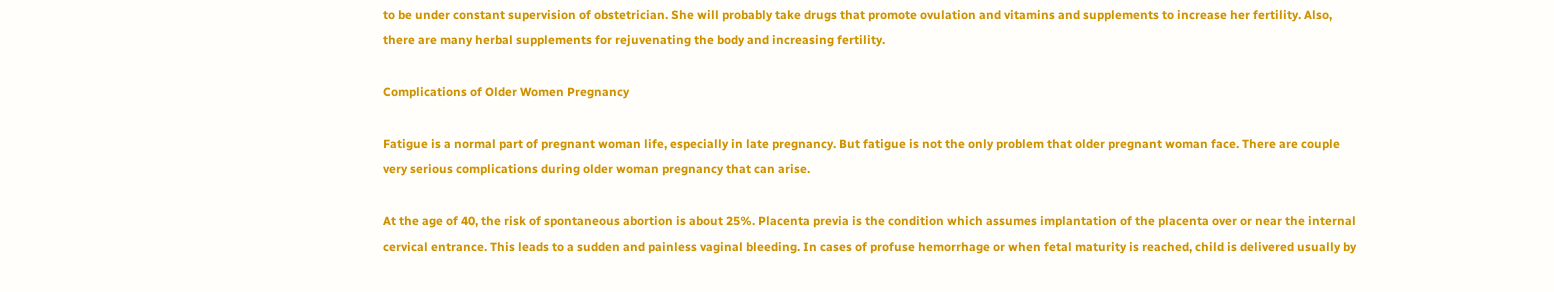to be under constant supervision of obstetrician. She will probably take drugs that promote ovulation and vitamins and supplements to increase her fertility. Also, there are many herbal supplements for rejuvenating the body and increasing fertility.

Complications of Older Women Pregnancy

Fatigue is a normal part of pregnant woman life, especially in late pregnancy. But fatigue is not the only problem that older pregnant woman face. There are couple very serious complications during older woman pregnancy that can arise.

At the age of 40, the risk of spontaneous abortion is about 25%. Placenta previa is the condition which assumes implantation of the placenta over or near the internal cervical entrance. This leads to a sudden and painless vaginal bleeding. In cases of profuse hemorrhage or when fetal maturity is reached, child is delivered usually by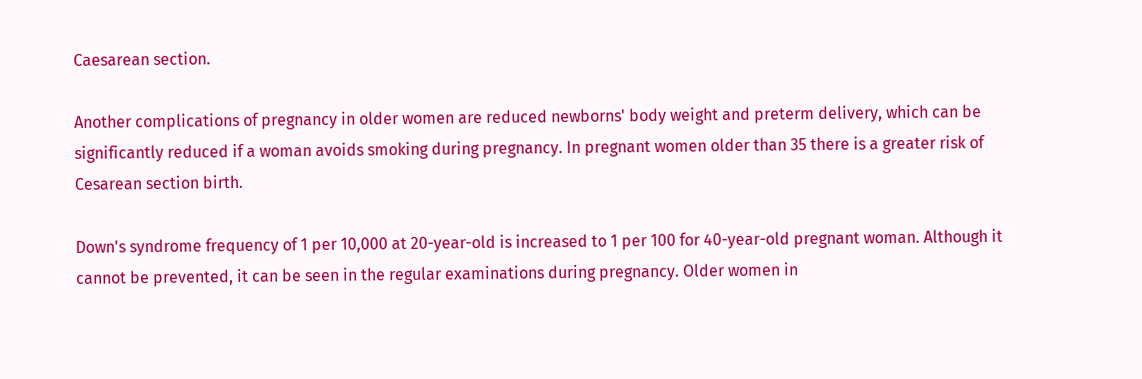Caesarean section.

Another complications of pregnancy in older women are reduced newborns' body weight and preterm delivery, which can be significantly reduced if a woman avoids smoking during pregnancy. In pregnant women older than 35 there is a greater risk of Cesarean section birth.

Down's syndrome frequency of 1 per 10,000 at 20-year-old is increased to 1 per 100 for 40-year-old pregnant woman. Although it cannot be prevented, it can be seen in the regular examinations during pregnancy. Older women in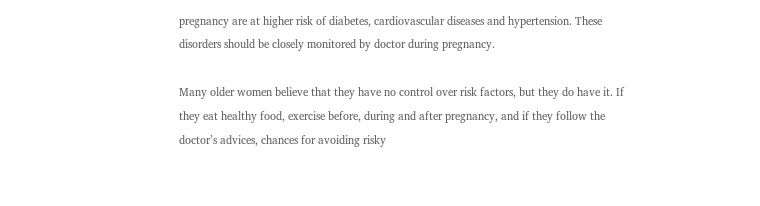pregnancy are at higher risk of diabetes, cardiovascular diseases and hypertension. These disorders should be closely monitored by doctor during pregnancy.

Many older women believe that they have no control over risk factors, but they do have it. If they eat healthy food, exercise before, during and after pregnancy, and if they follow the doctor’s advices, chances for avoiding risky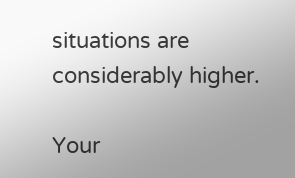situations are considerably higher.

Your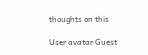thoughts on this

User avatar Guest